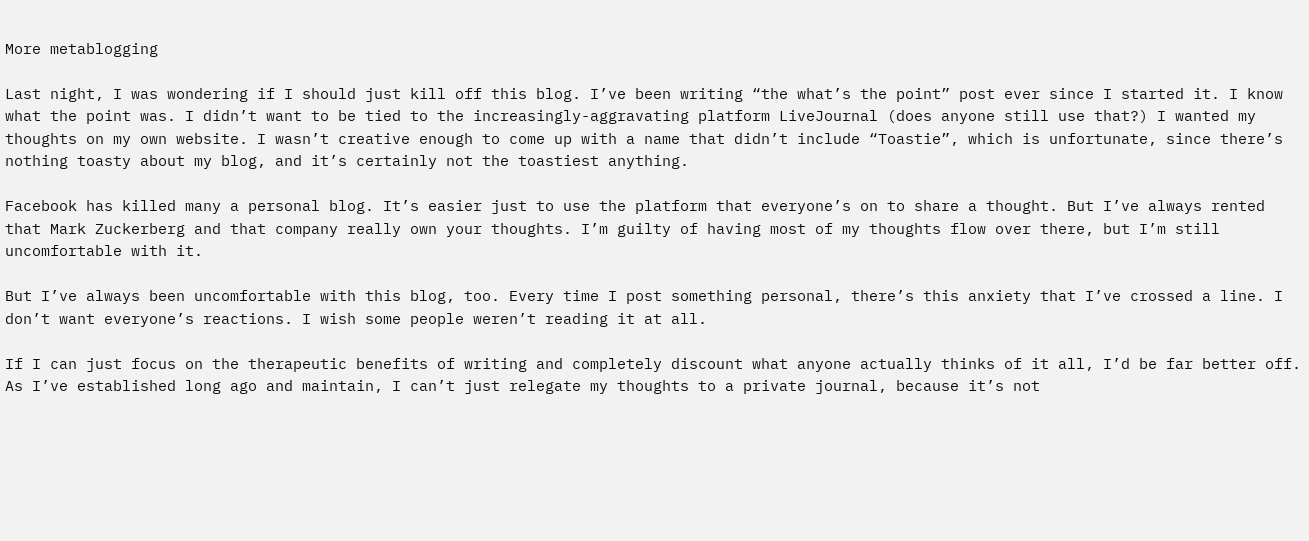More metablogging

Last night, I was wondering if I should just kill off this blog. I’ve been writing “the what’s the point” post ever since I started it. I know what the point was. I didn’t want to be tied to the increasingly-aggravating platform LiveJournal (does anyone still use that?) I wanted my thoughts on my own website. I wasn’t creative enough to come up with a name that didn’t include “Toastie”, which is unfortunate, since there’s nothing toasty about my blog, and it’s certainly not the toastiest anything.

Facebook has killed many a personal blog. It’s easier just to use the platform that everyone’s on to share a thought. But I’ve always rented that Mark Zuckerberg and that company really own your thoughts. I’m guilty of having most of my thoughts flow over there, but I’m still uncomfortable with it.

But I’ve always been uncomfortable with this blog, too. Every time I post something personal, there’s this anxiety that I’ve crossed a line. I don’t want everyone’s reactions. I wish some people weren’t reading it at all.

If I can just focus on the therapeutic benefits of writing and completely discount what anyone actually thinks of it all, I’d be far better off. As I’ve established long ago and maintain, I can’t just relegate my thoughts to a private journal, because it’s not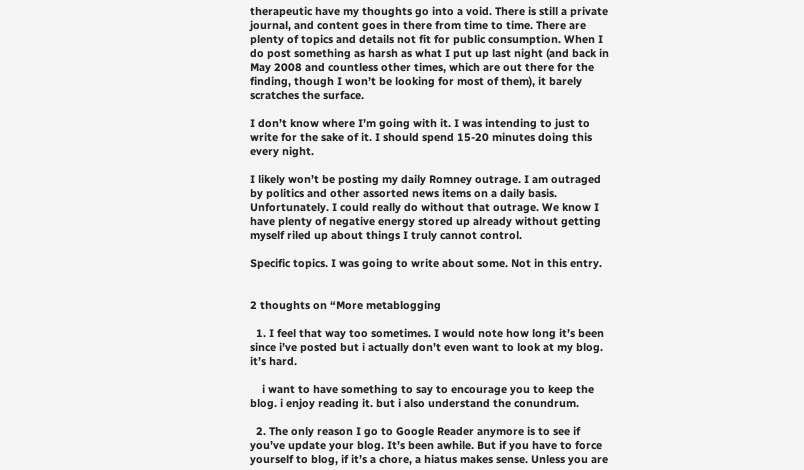therapeutic have my thoughts go into a void. There is still a private journal, and content goes in there from time to time. There are plenty of topics and details not fit for public consumption. When I do post something as harsh as what I put up last night (and back in May 2008 and countless other times, which are out there for the finding, though I won’t be looking for most of them), it barely scratches the surface.

I don’t know where I’m going with it. I was intending to just to write for the sake of it. I should spend 15-20 minutes doing this every night.

I likely won’t be posting my daily Romney outrage. I am outraged by politics and other assorted news items on a daily basis. Unfortunately. I could really do without that outrage. We know I have plenty of negative energy stored up already without getting myself riled up about things I truly cannot control.

Specific topics. I was going to write about some. Not in this entry.


2 thoughts on “More metablogging

  1. I feel that way too sometimes. I would note how long it’s been since i’ve posted but i actually don’t even want to look at my blog. it’s hard.

    i want to have something to say to encourage you to keep the blog. i enjoy reading it. but i also understand the conundrum.

  2. The only reason I go to Google Reader anymore is to see if you’ve update your blog. It’s been awhile. But if you have to force yourself to blog, if it’s a chore, a hiatus makes sense. Unless you are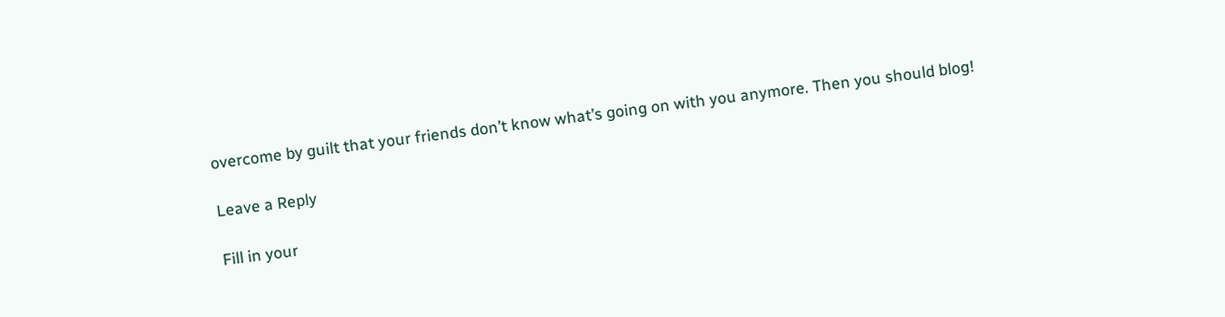overcome by guilt that your friends don’t know what’s going on with you anymore. Then you should blog!

Leave a Reply

Fill in your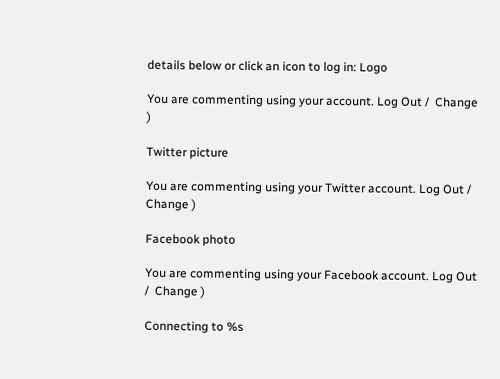details below or click an icon to log in: Logo

You are commenting using your account. Log Out /  Change )

Twitter picture

You are commenting using your Twitter account. Log Out /  Change )

Facebook photo

You are commenting using your Facebook account. Log Out /  Change )

Connecting to %s